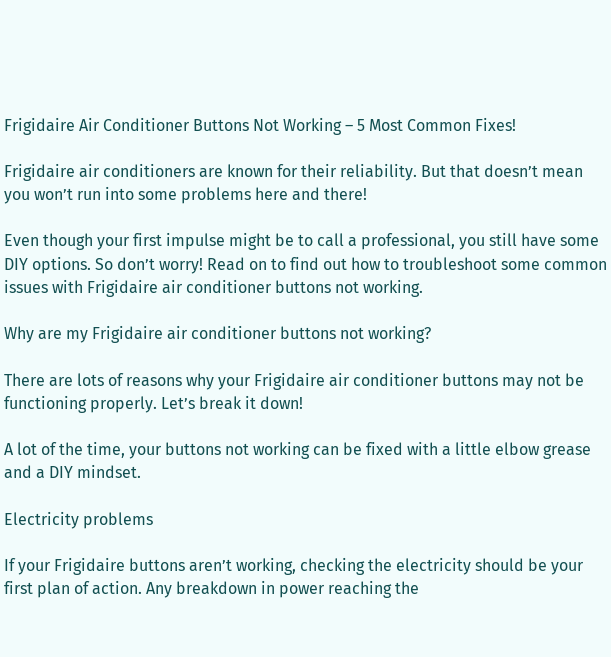Frigidaire Air Conditioner Buttons Not Working – 5 Most Common Fixes!

Frigidaire air conditioners are known for their reliability. But that doesn’t mean you won’t run into some problems here and there!

Even though your first impulse might be to call a professional, you still have some DIY options. So don’t worry! Read on to find out how to troubleshoot some common issues with Frigidaire air conditioner buttons not working.

Why are my Frigidaire air conditioner buttons not working?

There are lots of reasons why your Frigidaire air conditioner buttons may not be functioning properly. Let’s break it down!

A lot of the time, your buttons not working can be fixed with a little elbow grease and a DIY mindset.

Electricity problems

If your Frigidaire buttons aren’t working, checking the electricity should be your first plan of action. Any breakdown in power reaching the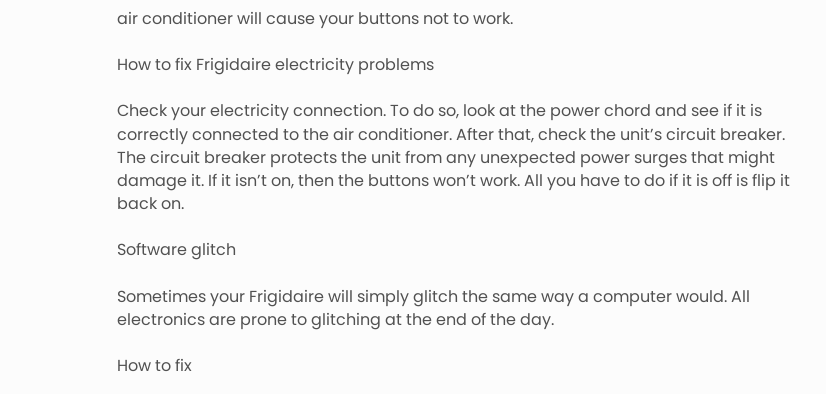air conditioner will cause your buttons not to work.

How to fix Frigidaire electricity problems

Check your electricity connection. To do so, look at the power chord and see if it is correctly connected to the air conditioner. After that, check the unit’s circuit breaker. The circuit breaker protects the unit from any unexpected power surges that might damage it. If it isn’t on, then the buttons won’t work. All you have to do if it is off is flip it back on.

Software glitch

Sometimes your Frigidaire will simply glitch the same way a computer would. All electronics are prone to glitching at the end of the day.

How to fix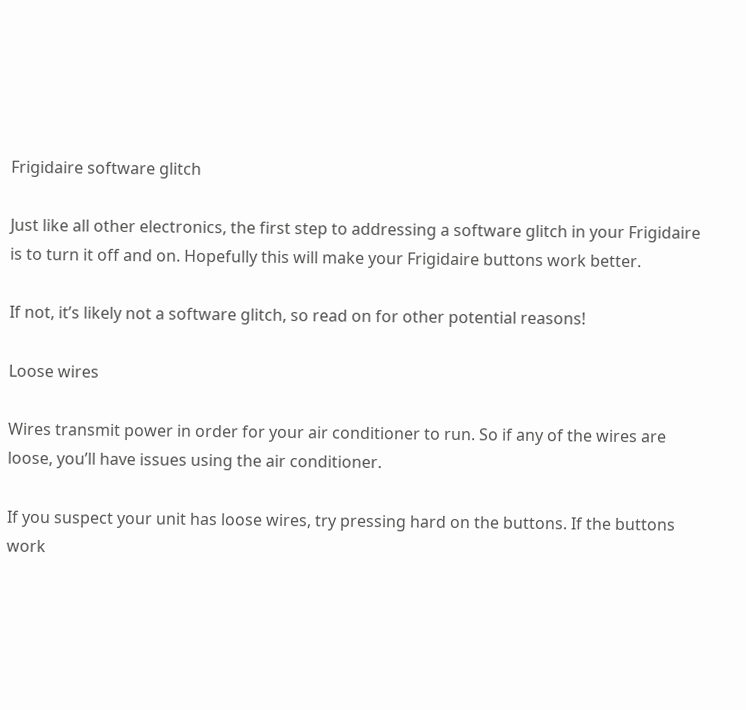Frigidaire software glitch

Just like all other electronics, the first step to addressing a software glitch in your Frigidaire is to turn it off and on. Hopefully this will make your Frigidaire buttons work better.

If not, it’s likely not a software glitch, so read on for other potential reasons!

Loose wires

Wires transmit power in order for your air conditioner to run. So if any of the wires are loose, you’ll have issues using the air conditioner.

If you suspect your unit has loose wires, try pressing hard on the buttons. If the buttons work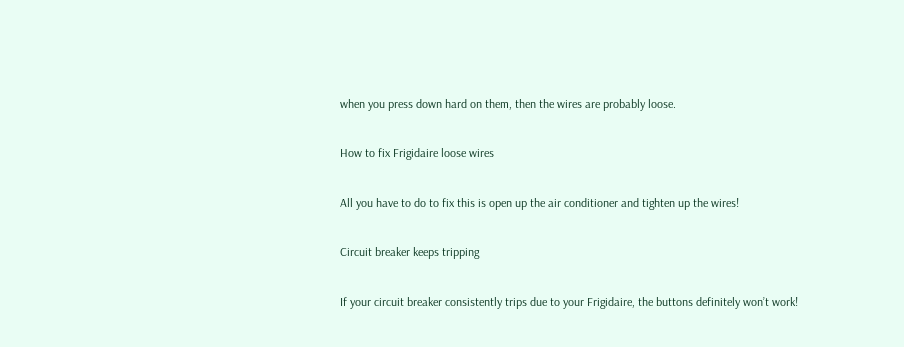when you press down hard on them, then the wires are probably loose.

How to fix Frigidaire loose wires

All you have to do to fix this is open up the air conditioner and tighten up the wires!

Circuit breaker keeps tripping

If your circuit breaker consistently trips due to your Frigidaire, the buttons definitely won’t work!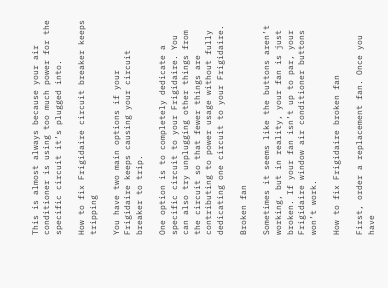This is almost always because your air conditioner is using too much power for the specific circuit it’s plugged into.

How to fix Frigidaire circuit breaker keeps tripping

You have two main options if your Frigidaire keeps causing your circuit breaker to trip.

One option is to completely dedicate a specific circuit to your Frigidaire. You can also try unplugging other things from the circuit so that fewer things are contributing to power usage without fully dedicating one circuit to your Frigidaire.

Broken fan

Sometimes it seems like the buttons aren’t working, but in reality, your fan is just broken. If your fan isn’t up to par, your Frigidaire window air conditioner buttons won’t work.

How to fix Frigidaire broken fan

First, order a replacement fan. Once you have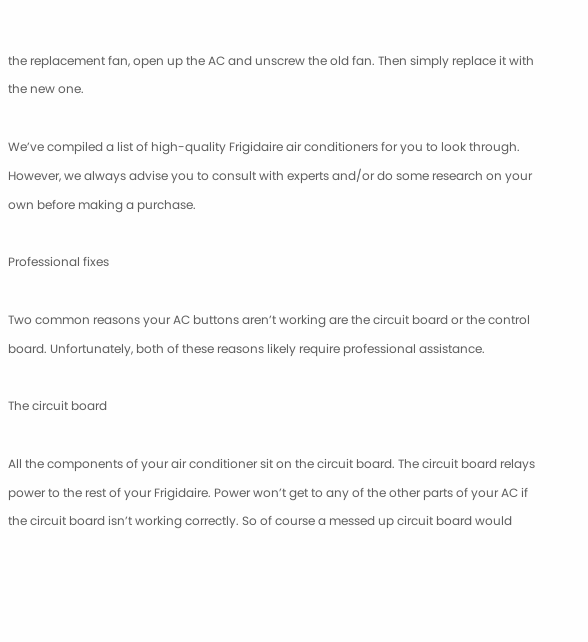the replacement fan, open up the AC and unscrew the old fan. Then simply replace it with the new one.

We’ve compiled a list of high-quality Frigidaire air conditioners for you to look through. However, we always advise you to consult with experts and/or do some research on your own before making a purchase.

Professional fixes

Two common reasons your AC buttons aren’t working are the circuit board or the control board. Unfortunately, both of these reasons likely require professional assistance.

The circuit board

All the components of your air conditioner sit on the circuit board. The circuit board relays power to the rest of your Frigidaire. Power won’t get to any of the other parts of your AC if the circuit board isn’t working correctly. So of course a messed up circuit board would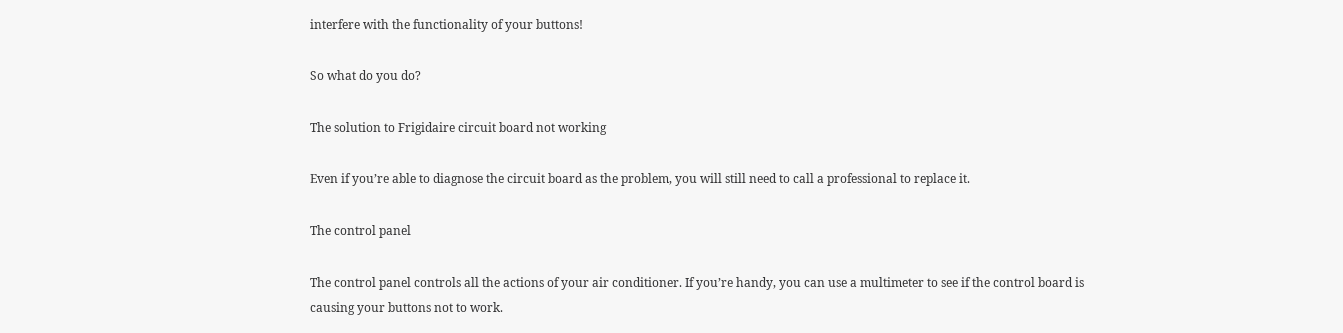interfere with the functionality of your buttons!

So what do you do?

The solution to Frigidaire circuit board not working

Even if you’re able to diagnose the circuit board as the problem, you will still need to call a professional to replace it.

The control panel

The control panel controls all the actions of your air conditioner. If you’re handy, you can use a multimeter to see if the control board is causing your buttons not to work.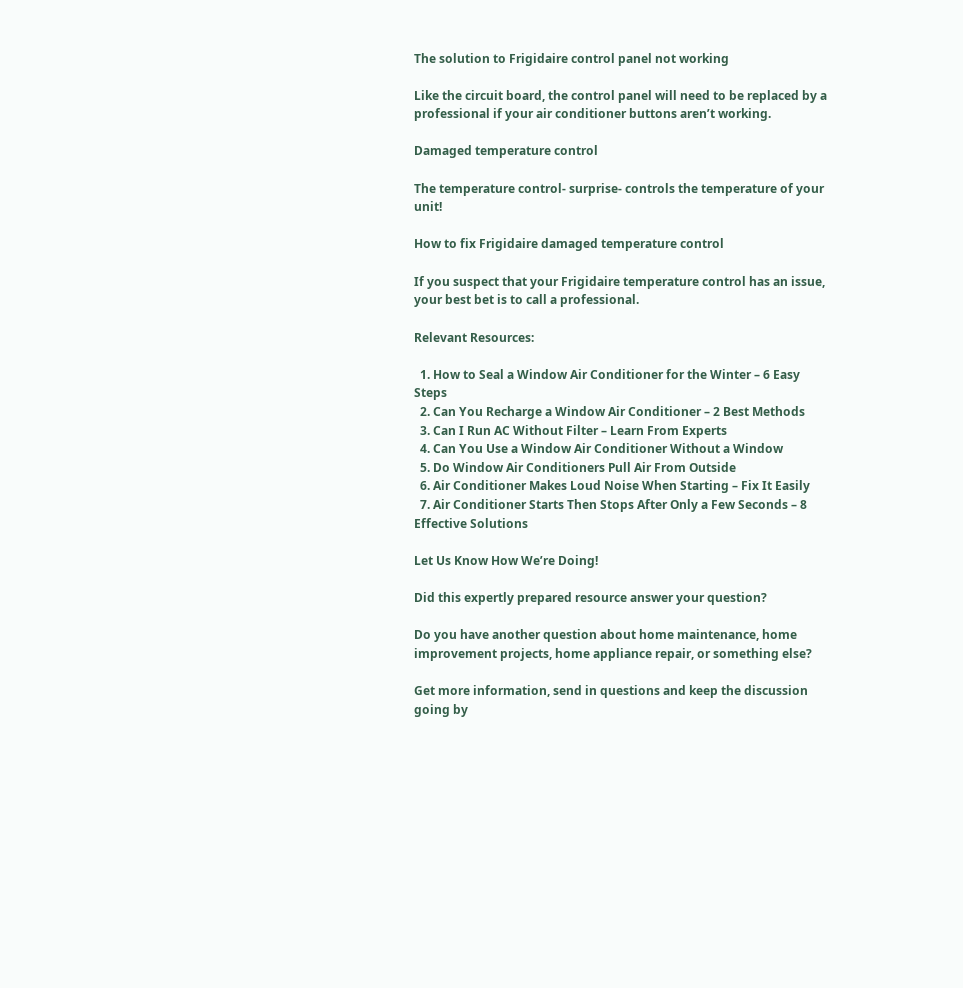The solution to Frigidaire control panel not working

Like the circuit board, the control panel will need to be replaced by a professional if your air conditioner buttons aren’t working.

Damaged temperature control

The temperature control- surprise- controls the temperature of your unit!

How to fix Frigidaire damaged temperature control

If you suspect that your Frigidaire temperature control has an issue, your best bet is to call a professional.

Relevant Resources:

  1. How to Seal a Window Air Conditioner for the Winter – 6 Easy Steps
  2. Can You Recharge a Window Air Conditioner – 2 Best Methods
  3. Can I Run AC Without Filter – Learn From Experts
  4. Can You Use a Window Air Conditioner Without a Window
  5. Do Window Air Conditioners Pull Air From Outside
  6. Air Conditioner Makes Loud Noise When Starting – Fix It Easily
  7. Air Conditioner Starts Then Stops After Only a Few Seconds – 8 Effective Solutions

Let Us Know How We’re Doing!

Did this expertly prepared resource answer your question?

Do you have another question about home maintenance, home improvement projects, home appliance repair, or something else?

Get more information, send in questions and keep the discussion going by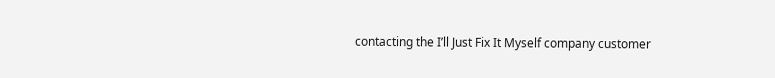contacting the I’ll Just Fix It Myself company customer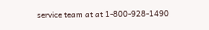service team at at 1-800-928-1490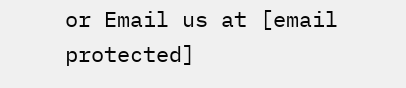or Email us at [email protected]